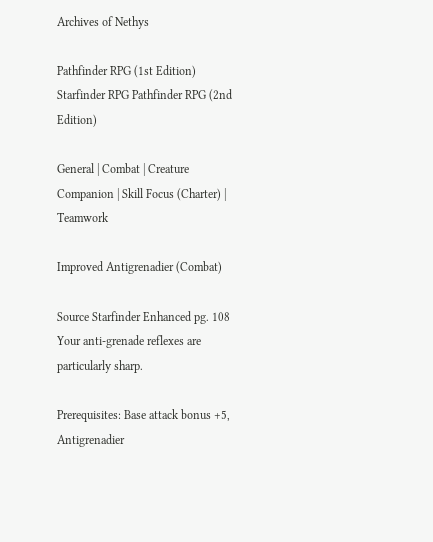Archives of Nethys

Pathfinder RPG (1st Edition) Starfinder RPG Pathfinder RPG (2nd Edition)

General | Combat | Creature Companion | Skill Focus (Charter) | Teamwork

Improved Antigrenadier (Combat)

Source Starfinder Enhanced pg. 108
Your anti-grenade reflexes are particularly sharp.

Prerequisites: Base attack bonus +5, Antigrenadier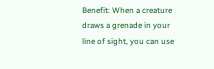Benefit: When a creature draws a grenade in your line of sight, you can use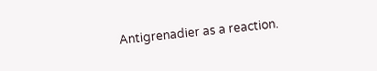Antigrenadier as a reaction.